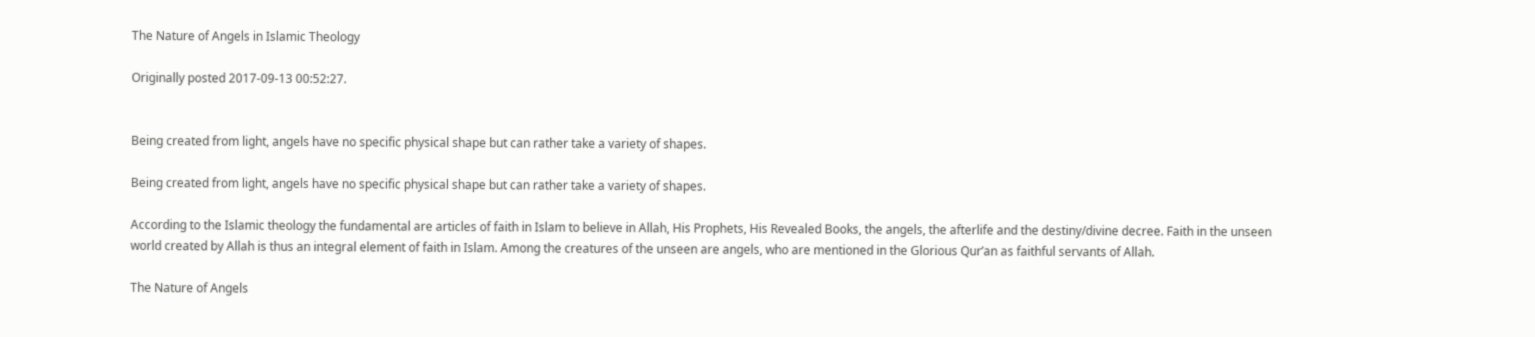The Nature of Angels in Islamic Theology

Originally posted 2017-09-13 00:52:27.


Being created from light, angels have no specific physical shape but can rather take a variety of shapes.

Being created from light, angels have no specific physical shape but can rather take a variety of shapes.

According to the Islamic theology the fundamental are articles of faith in Islam to believe in Allah, His Prophets, His Revealed Books, the angels, the afterlife and the destiny/divine decree. Faith in the unseen world created by Allah is thus an integral element of faith in Islam. Among the creatures of the unseen are angels, who are mentioned in the Glorious Qur’an as faithful servants of Allah.

The Nature of Angels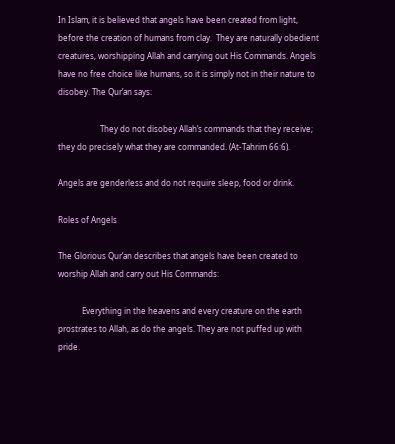In Islam, it is believed that angels have been created from light, before the creation of humans from clay.  They are naturally obedient creatures, worshipping Allah and carrying out His Commands. Angels have no free choice like humans, so it is simply not in their nature to disobey. The Qur’an says:

                     They do not disobey Allah’s commands that they receive; they do precisely what they are commanded. (At-Tahrim 66:6).

Angels are genderless and do not require sleep, food or drink.

Roles of Angels

The Glorious Qur’an describes that angels have been created to worship Allah and carry out His Commands:

            Everything in the heavens and every creature on the earth prostrates to Allah, as do the angels. They are not puffed up with pride.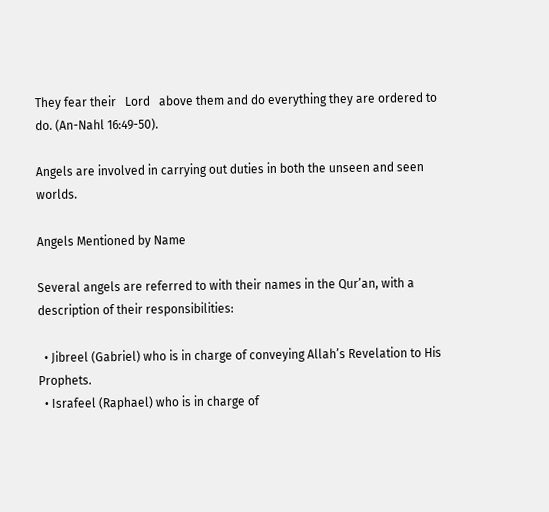They fear their   Lord   above them and do everything they are ordered to do. (An-Nahl 16:49-50).

Angels are involved in carrying out duties in both the unseen and seen worlds.

Angels Mentioned by Name

Several angels are referred to with their names in the Qur’an, with a description of their responsibilities:

  • Jibreel (Gabriel) who is in charge of conveying Allah’s Revelation to His Prophets.
  • Israfeel (Raphael) who is in charge of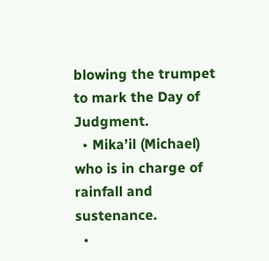blowing the trumpet to mark the Day of Judgment.
  • Mika’il (Michael) who is in charge of rainfall and sustenance.
  •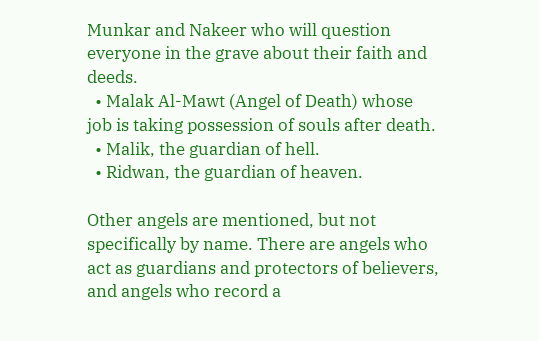Munkar and Nakeer who will question everyone in the grave about their faith and deeds.
  • Malak Al-Mawt (Angel of Death) whose job is taking possession of souls after death.
  • Malik, the guardian of hell.
  • Ridwan, the guardian of heaven.

Other angels are mentioned, but not specifically by name. There are angels who act as guardians and protectors of believers, and angels who record a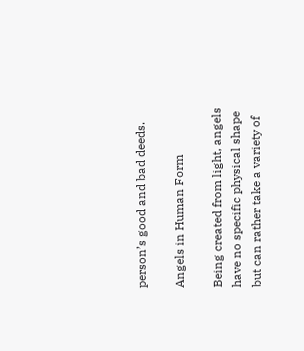person’s good and bad deeds.

Angels in Human Form

Being created from light, angels have no specific physical shape but can rather take a variety of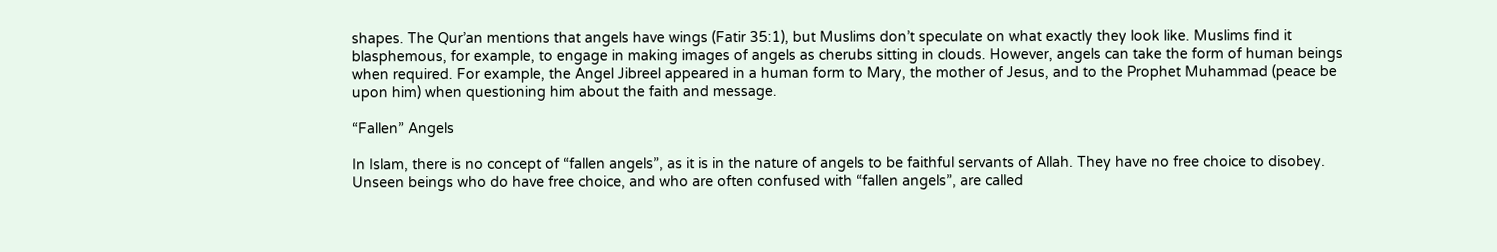shapes. The Qur’an mentions that angels have wings (Fatir 35:1), but Muslims don’t speculate on what exactly they look like. Muslims find it blasphemous, for example, to engage in making images of angels as cherubs sitting in clouds. However, angels can take the form of human beings when required. For example, the Angel Jibreel appeared in a human form to Mary, the mother of Jesus, and to the Prophet Muhammad (peace be upon him) when questioning him about the faith and message.

“Fallen” Angels

In Islam, there is no concept of “fallen angels”, as it is in the nature of angels to be faithful servants of Allah. They have no free choice to disobey. Unseen beings who do have free choice, and who are often confused with “fallen angels”, are called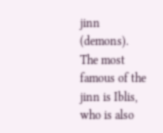jinn (demons). The most famous of the jinn is Iblis, who is also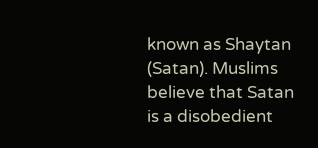known as Shaytan (Satan). Muslims believe that Satan is a disobedient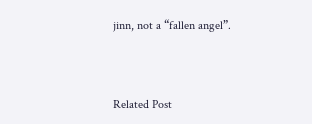jinn, not a “fallen angel”.



Related Post